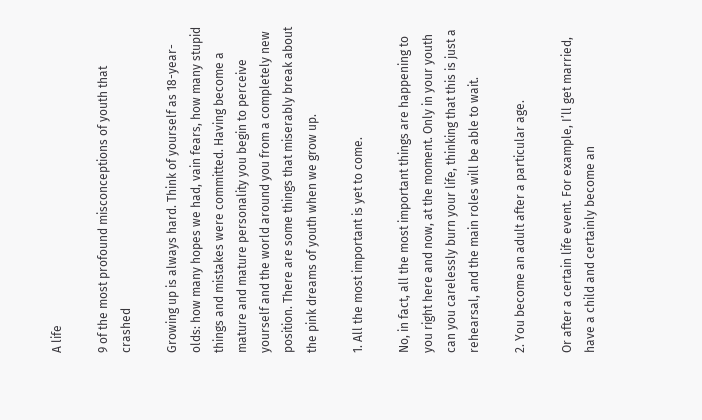A life

9 of the most profound misconceptions of youth that crashed

Growing up is always hard. Think of yourself as 18-year-olds: how many hopes we had, vain fears, how many stupid things and mistakes were committed. Having become a mature and mature personality you begin to perceive yourself and the world around you from a completely new position. There are some things that miserably break about the pink dreams of youth when we grow up.

1. All the most important is yet to come.

No, in fact, all the most important things are happening to you right here and now, at the moment. Only in your youth can you carelessly burn your life, thinking that this is just a rehearsal, and the main roles will be able to wait.

2. You become an adult after a particular age.

Or after a certain life event. For example, I’ll get married, have a child and certainly become an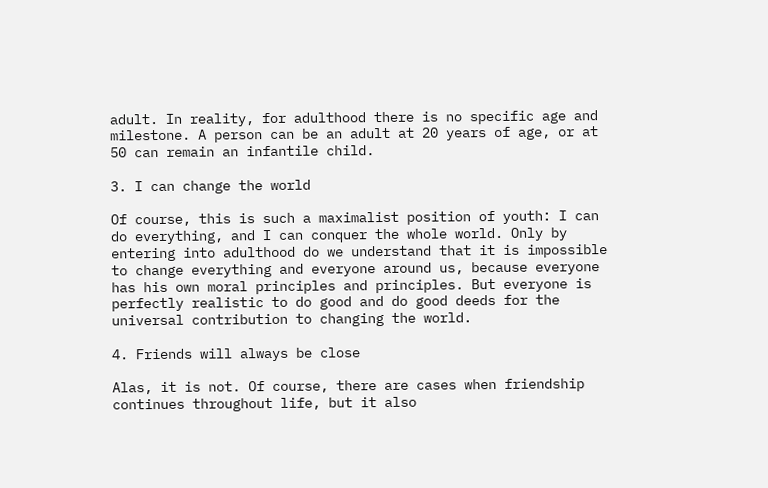adult. In reality, for adulthood there is no specific age and milestone. A person can be an adult at 20 years of age, or at 50 can remain an infantile child.

3. I can change the world

Of course, this is such a maximalist position of youth: I can do everything, and I can conquer the whole world. Only by entering into adulthood do we understand that it is impossible to change everything and everyone around us, because everyone has his own moral principles and principles. But everyone is perfectly realistic to do good and do good deeds for the universal contribution to changing the world.

4. Friends will always be close

Alas, it is not. Of course, there are cases when friendship continues throughout life, but it also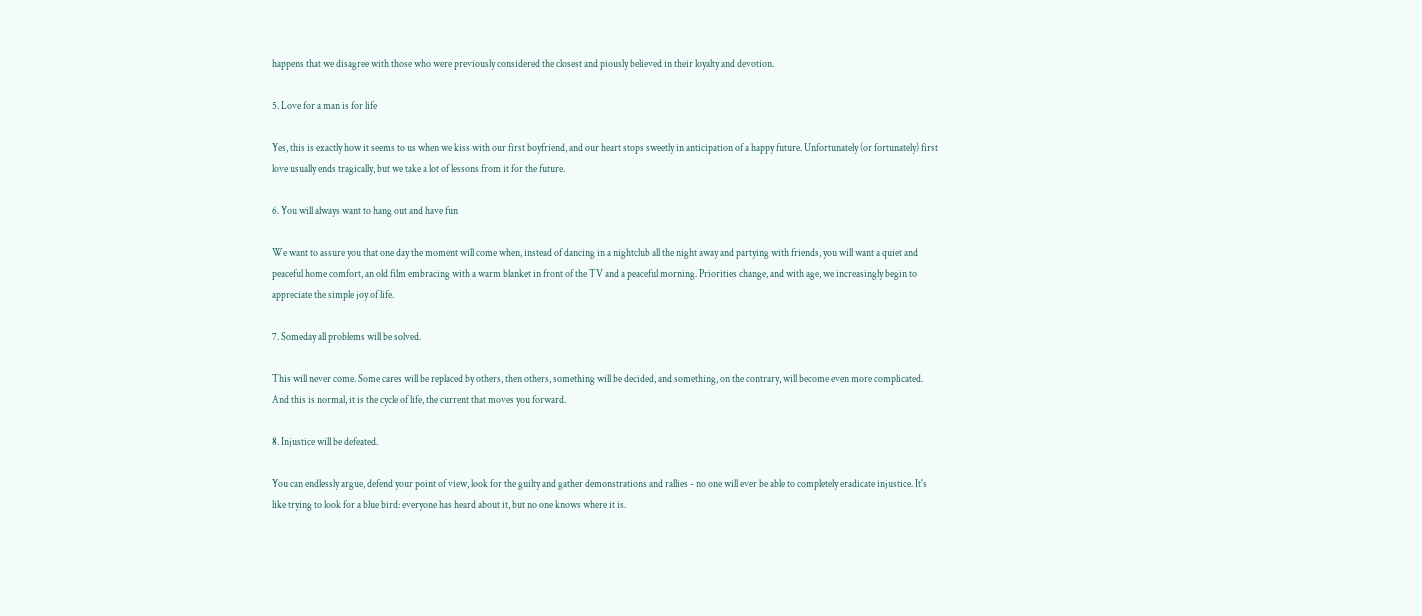happens that we disagree with those who were previously considered the closest and piously believed in their loyalty and devotion.

5. Love for a man is for life

Yes, this is exactly how it seems to us when we kiss with our first boyfriend, and our heart stops sweetly in anticipation of a happy future. Unfortunately (or fortunately) first love usually ends tragically, but we take a lot of lessons from it for the future.

6. You will always want to hang out and have fun

We want to assure you that one day the moment will come when, instead of dancing in a nightclub all the night away and partying with friends, you will want a quiet and peaceful home comfort, an old film embracing with a warm blanket in front of the TV and a peaceful morning. Priorities change, and with age, we increasingly begin to appreciate the simple joy of life.

7. Someday all problems will be solved.

This will never come. Some cares will be replaced by others, then others, something will be decided, and something, on the contrary, will become even more complicated. And this is normal, it is the cycle of life, the current that moves you forward.

8. Injustice will be defeated.

You can endlessly argue, defend your point of view, look for the guilty and gather demonstrations and rallies - no one will ever be able to completely eradicate injustice. It's like trying to look for a blue bird: everyone has heard about it, but no one knows where it is.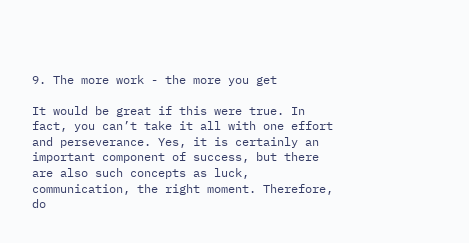9. The more work - the more you get

It would be great if this were true. In fact, you can’t take it all with one effort and perseverance. Yes, it is certainly an important component of success, but there are also such concepts as luck, communication, the right moment. Therefore, do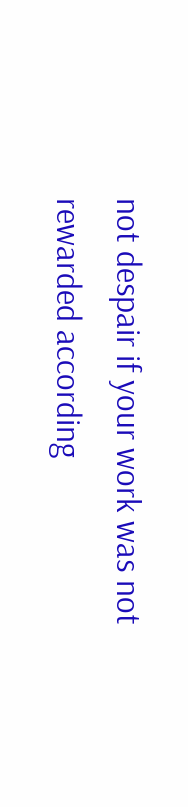not despair if your work was not rewarded according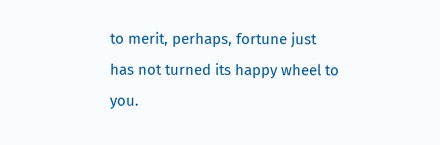to merit, perhaps, fortune just has not turned its happy wheel to you.